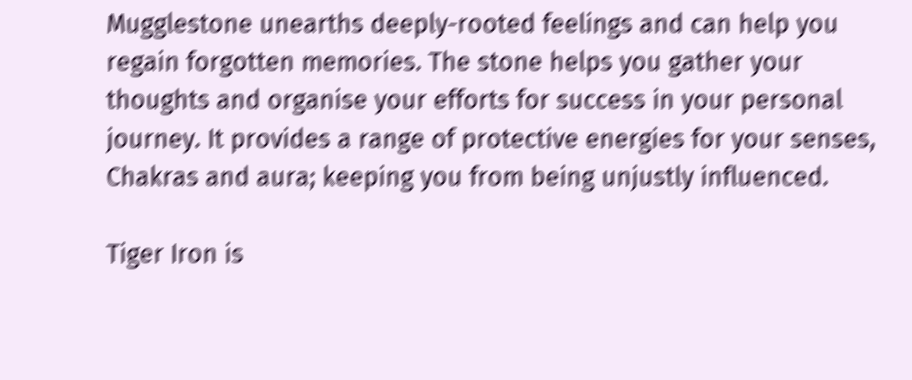Mugglestone unearths deeply-rooted feelings and can help you regain forgotten memories. The stone helps you gather your thoughts and organise your efforts for success in your personal journey. It provides a range of protective energies for your senses, Chakras and aura; keeping you from being unjustly influenced.

Tiger Iron is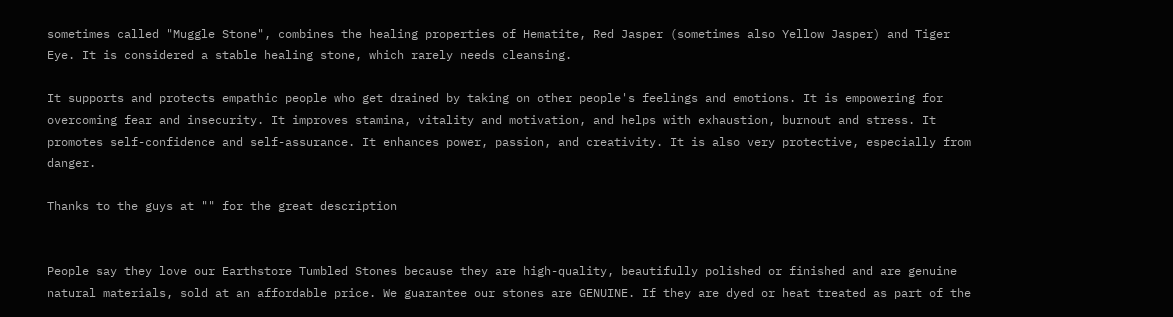sometimes called "Muggle Stone", combines the healing properties of Hematite, Red Jasper (sometimes also Yellow Jasper) and Tiger Eye. It is considered a stable healing stone, which rarely needs cleansing.

It supports and protects empathic people who get drained by taking on other people's feelings and emotions. It is empowering for overcoming fear and insecurity. It improves stamina, vitality and motivation, and helps with exhaustion, burnout and stress. It promotes self-confidence and self-assurance. It enhances power, passion, and creativity. It is also very protective, especially from danger.

Thanks to the guys at "" for the great description


People say they love our Earthstore Tumbled Stones because they are high-quality, beautifully polished or finished and are genuine natural materials, sold at an affordable price. We guarantee our stones are GENUINE. If they are dyed or heat treated as part of the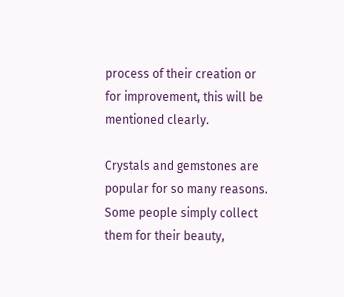process of their creation or for improvement, this will be mentioned clearly.

Crystals and gemstones are popular for so many reasons. Some people simply collect them for their beauty,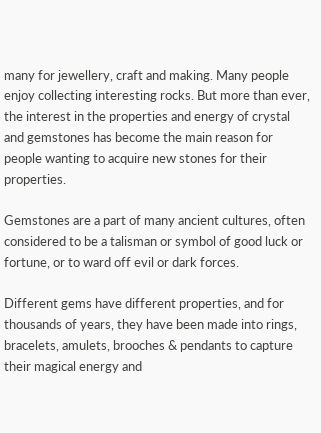many for jewellery, craft and making. Many people enjoy collecting interesting rocks. But more than ever, the interest in the properties and energy of crystal and gemstones has become the main reason for people wanting to acquire new stones for their properties.

Gemstones are a part of many ancient cultures, often considered to be a talisman or symbol of good luck or fortune, or to ward off evil or dark forces.

Different gems have different properties, and for thousands of years, they have been made into rings, bracelets, amulets, brooches & pendants to capture their magical energy and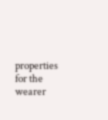properties for the wearer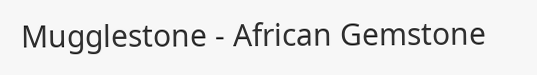Mugglestone - African Gemstone